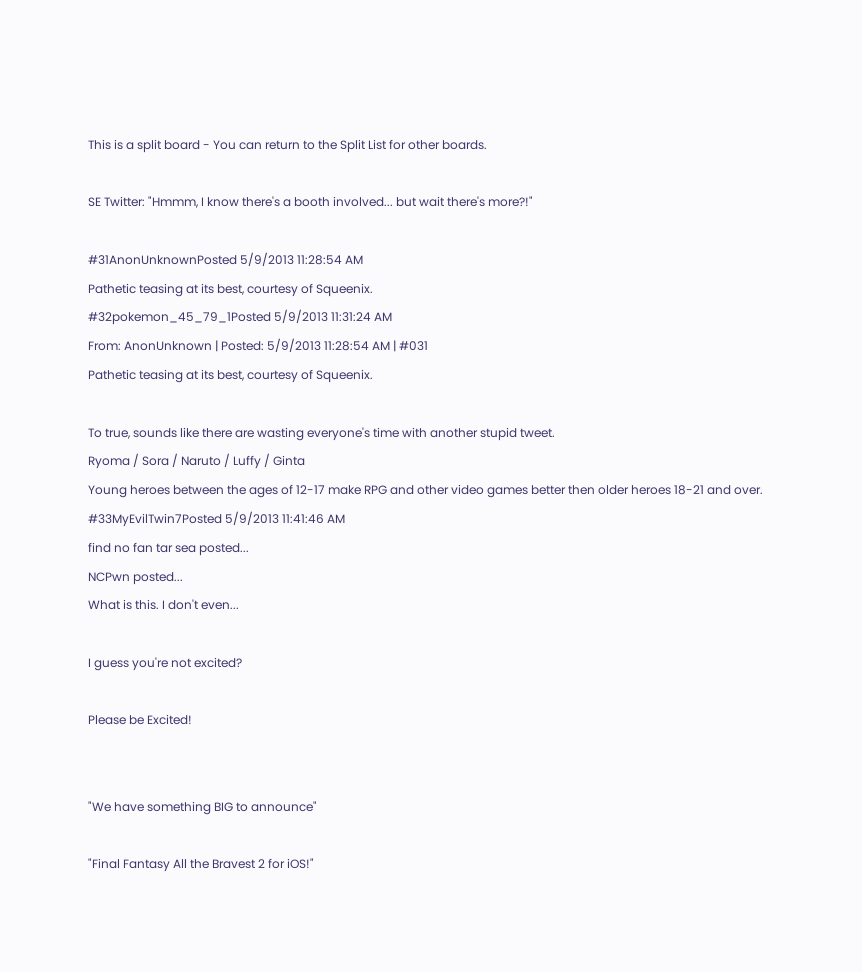This is a split board - You can return to the Split List for other boards.

SE Twitter: "Hmmm, I know there's a booth involved... but wait there's more?!"

#31AnonUnknownPosted 5/9/2013 11:28:54 AM
Pathetic teasing at its best, courtesy of Squeenix.
#32pokemon_45_79_1Posted 5/9/2013 11:31:24 AM
From: AnonUnknown | Posted: 5/9/2013 11:28:54 AM | #031
Pathetic teasing at its best, courtesy of Squeenix.

To true, sounds like there are wasting everyone's time with another stupid tweet.
Ryoma / Sora / Naruto / Luffy / Ginta
Young heroes between the ages of 12-17 make RPG and other video games better then older heroes 18-21 and over.
#33MyEvilTwin7Posted 5/9/2013 11:41:46 AM
find no fan tar sea posted...
NCPwn posted...
What is this. I don't even...

I guess you're not excited?

Please be Excited!


"We have something BIG to announce"

"Final Fantasy All the Bravest 2 for iOS!"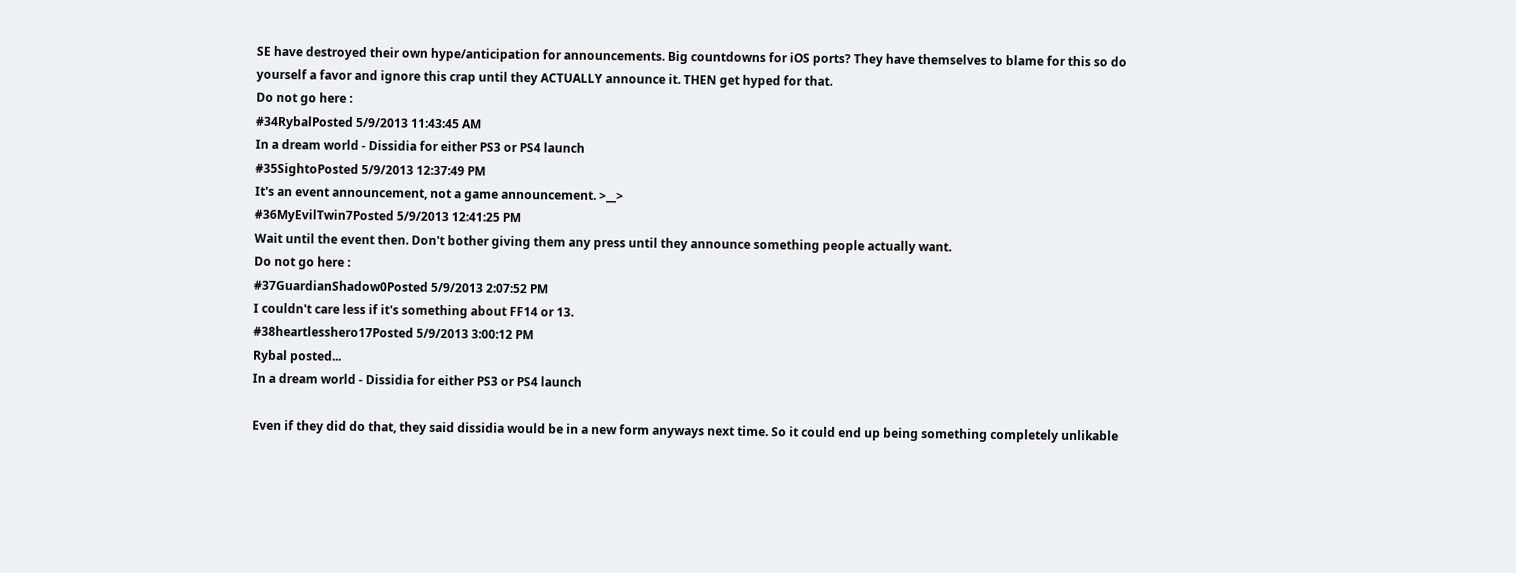SE have destroyed their own hype/anticipation for announcements. Big countdowns for iOS ports? They have themselves to blame for this so do yourself a favor and ignore this crap until they ACTUALLY announce it. THEN get hyped for that.
Do not go here :
#34RybalPosted 5/9/2013 11:43:45 AM
In a dream world - Dissidia for either PS3 or PS4 launch
#35SightoPosted 5/9/2013 12:37:49 PM
It's an event announcement, not a game announcement. >__>
#36MyEvilTwin7Posted 5/9/2013 12:41:25 PM
Wait until the event then. Don't bother giving them any press until they announce something people actually want.
Do not go here :
#37GuardianShadow0Posted 5/9/2013 2:07:52 PM
I couldn't care less if it's something about FF14 or 13.
#38heartlesshero17Posted 5/9/2013 3:00:12 PM
Rybal posted...
In a dream world - Dissidia for either PS3 or PS4 launch

Even if they did do that, they said dissidia would be in a new form anyways next time. So it could end up being something completely unlikable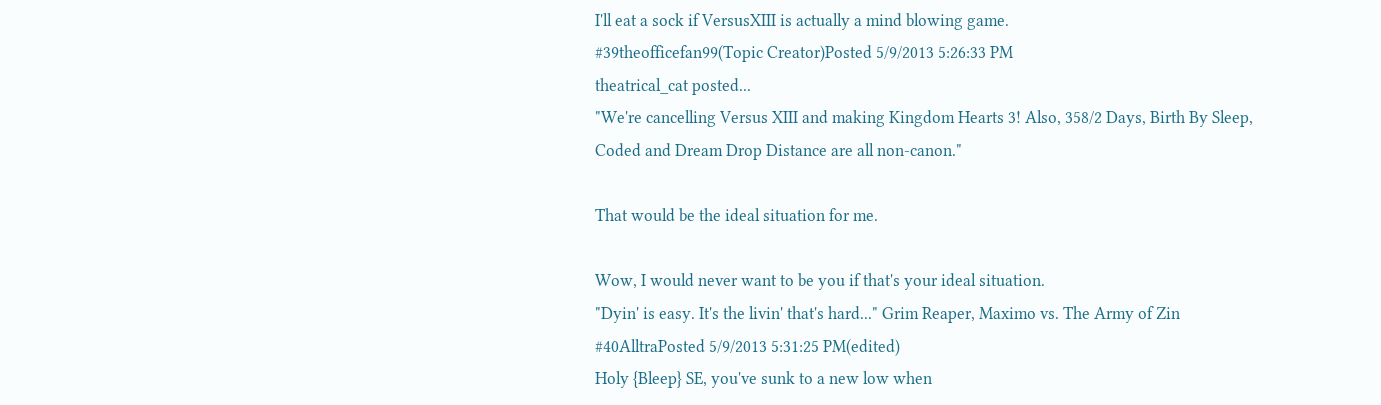I'll eat a sock if VersusXIII is actually a mind blowing game.
#39theofficefan99(Topic Creator)Posted 5/9/2013 5:26:33 PM
theatrical_cat posted...
"We're cancelling Versus XIII and making Kingdom Hearts 3! Also, 358/2 Days, Birth By Sleep, Coded and Dream Drop Distance are all non-canon."

That would be the ideal situation for me.

Wow, I would never want to be you if that's your ideal situation.
"Dyin' is easy. It's the livin' that's hard..." Grim Reaper, Maximo vs. The Army of Zin
#40AlltraPosted 5/9/2013 5:31:25 PM(edited)
Holy {Bleep} SE, you've sunk to a new low when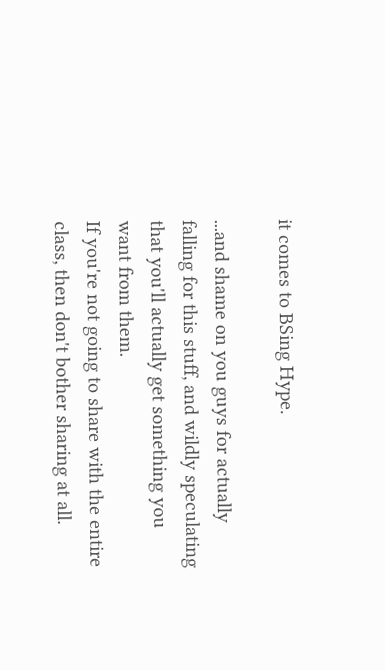it comes to BSing Hype.

...and shame on you guys for actually falling for this stuff, and wildly speculating that you'll actually get something you want from them.
If you're not going to share with the entire class, then don't bother sharing at all.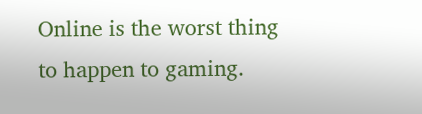Online is the worst thing to happen to gaming.